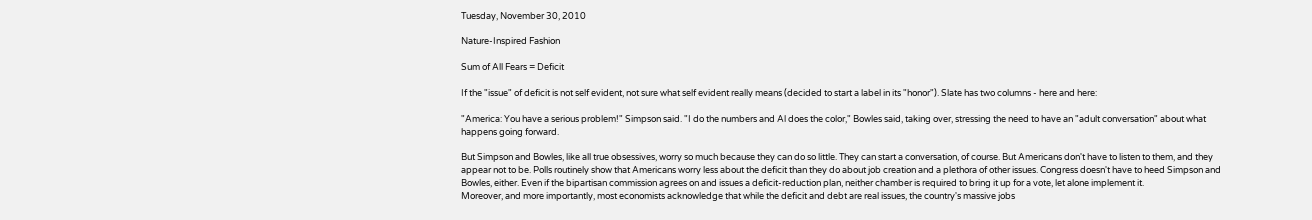Tuesday, November 30, 2010

Nature-Inspired Fashion

Sum of All Fears = Deficit

If the "issue" of deficit is not self evident, not sure what self evident really means (decided to start a label in its "honor"). Slate has two columns - here and here:

"America: You have a serious problem!" Simpson said. "I do the numbers and Al does the color," Bowles said, taking over, stressing the need to have an "adult conversation" about what happens going forward.

But Simpson and Bowles, like all true obsessives, worry so much because they can do so little. They can start a conversation, of course. But Americans don't have to listen to them, and they appear not to be. Polls routinely show that Americans worry less about the deficit than they do about job creation and a plethora of other issues. Congress doesn't have to heed Simpson and Bowles, either. Even if the bipartisan commission agrees on and issues a deficit-reduction plan, neither chamber is required to bring it up for a vote, let alone implement it.
Moreover, and more importantly, most economists acknowledge that while the deficit and debt are real issues, the country's massive jobs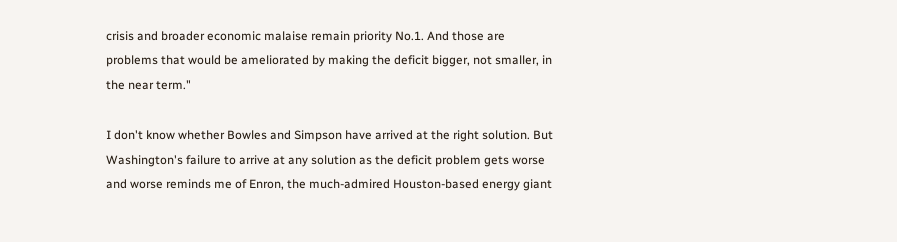crisis and broader economic malaise remain priority No.1. And those are problems that would be ameliorated by making the deficit bigger, not smaller, in the near term."

I don't know whether Bowles and Simpson have arrived at the right solution. But Washington's failure to arrive at any solution as the deficit problem gets worse and worse reminds me of Enron, the much-admired Houston-based energy giant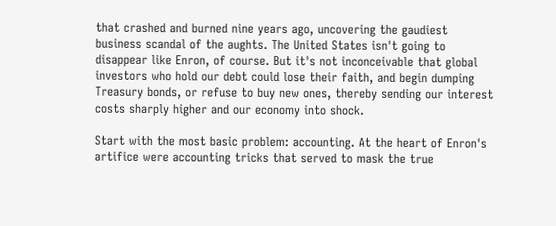that crashed and burned nine years ago, uncovering the gaudiest business scandal of the aughts. The United States isn't going to disappear like Enron, of course. But it's not inconceivable that global investors who hold our debt could lose their faith, and begin dumping Treasury bonds, or refuse to buy new ones, thereby sending our interest costs sharply higher and our economy into shock.

Start with the most basic problem: accounting. At the heart of Enron's artifice were accounting tricks that served to mask the true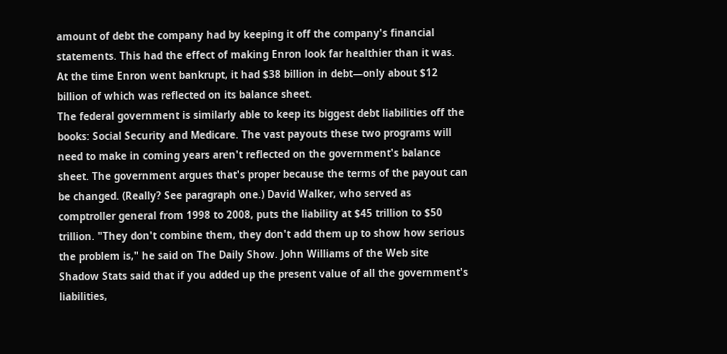amount of debt the company had by keeping it off the company's financial statements. This had the effect of making Enron look far healthier than it was. At the time Enron went bankrupt, it had $38 billion in debt—only about $12 billion of which was reflected on its balance sheet.
The federal government is similarly able to keep its biggest debt liabilities off the books: Social Security and Medicare. The vast payouts these two programs will need to make in coming years aren't reflected on the government's balance sheet. The government argues that's proper because the terms of the payout can be changed. (Really? See paragraph one.) David Walker, who served as comptroller general from 1998 to 2008, puts the liability at $45 trillion to $50 trillion. "They don't combine them, they don't add them up to show how serious the problem is," he said on The Daily Show. John Williams of the Web site Shadow Stats said that if you added up the present value of all the government's liabilities,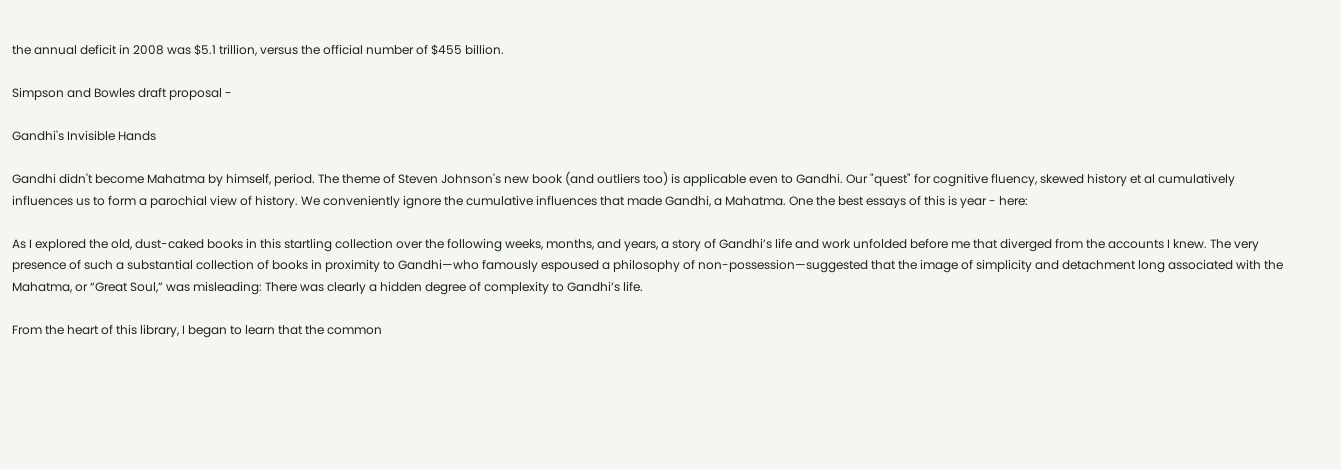the annual deficit in 2008 was $5.1 trillion, versus the official number of $455 billion.

Simpson and Bowles draft proposal -

Gandhi's Invisible Hands

Gandhi didn't become Mahatma by himself, period. The theme of Steven Johnson's new book (and outliers too) is applicable even to Gandhi. Our "quest" for cognitive fluency, skewed history et al cumulatively influences us to form a parochial view of history. We conveniently ignore the cumulative influences that made Gandhi, a Mahatma. One the best essays of this is year - here:

As I explored the old, dust-caked books in this startling collection over the following weeks, months, and years, a story of Gandhi’s life and work unfolded before me that diverged from the accounts I knew. The very presence of such a substantial collection of books in proximity to Gandhi—who famously espoused a philosophy of non-possession—suggested that the image of simplicity and detachment long associated with the Mahatma, or “Great Soul,” was misleading: There was clearly a hidden degree of complexity to Gandhi’s life.

From the heart of this library, I began to learn that the common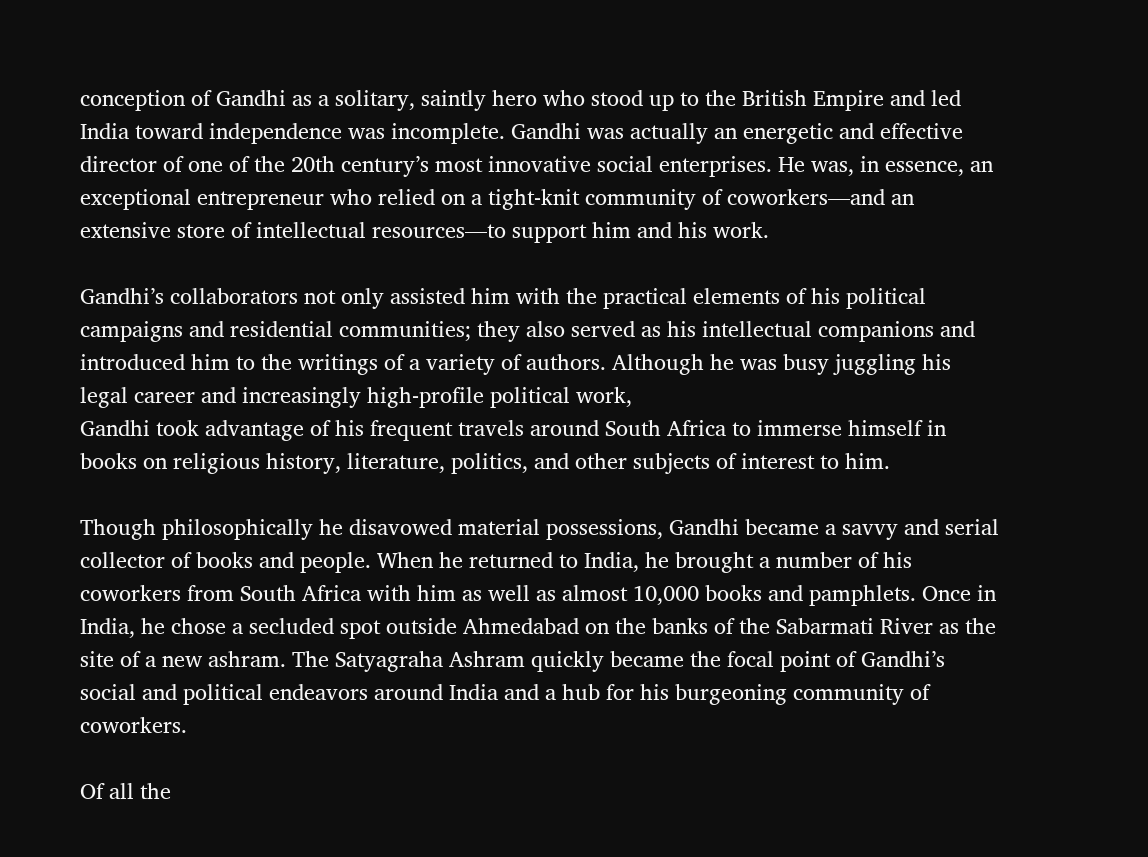conception of Gandhi as a solitary, saintly hero who stood up to the British Empire and led India toward independence was incomplete. Gandhi was actually an energetic and effective director of one of the 20th century’s most innovative social enterprises. He was, in essence, an exceptional entrepreneur who relied on a tight-knit community of coworkers—and an extensive store of intellectual resources—to support him and his work.

Gandhi’s collaborators not only assisted him with the practical elements of his political campaigns and residential communities; they also served as his intellectual companions and introduced him to the writings of a variety of authors. Although he was busy juggling his legal career and increasingly high-profile political work,
Gandhi took advantage of his frequent travels around South Africa to immerse himself in books on religious history, literature, politics, and other subjects of interest to him.

Though philosophically he disavowed material possessions, Gandhi became a savvy and serial collector of books and people. When he returned to India, he brought a number of his coworkers from South Africa with him as well as almost 10,000 books and pamphlets. Once in India, he chose a secluded spot outside Ahmedabad on the banks of the Sabarmati River as the site of a new ashram. The Satyagraha Ashram quickly became the focal point of Gandhi’s social and political endeavors around India and a hub for his burgeoning community of coworkers.

Of all the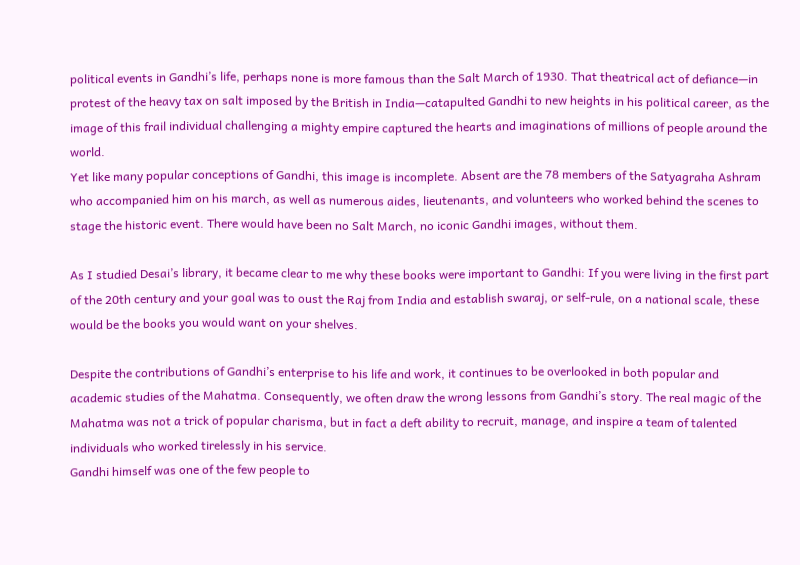political events in Gandhi’s life, perhaps none is more famous than the Salt March of 1930. That theatrical act of defiance—in protest of the heavy tax on salt imposed by the British in India—catapulted Gandhi to new heights in his political career, as the image of this frail individual challenging a mighty empire captured the hearts and imaginations of millions of people around the world.
Yet like many popular conceptions of Gandhi, this image is incomplete. Absent are the 78 members of the Satyagraha Ashram who accompanied him on his march, as well as numerous aides, lieutenants, and volunteers who worked behind the scenes to stage the historic event. There would have been no Salt March, no iconic Gandhi images, without them.

As I studied Desai’s library, it became clear to me why these books were important to Gandhi: If you were living in the first part of the 20th century and your goal was to oust the Raj from India and establish swaraj, or self-rule, on a national scale, these would be the books you would want on your shelves.

Despite the contributions of Gandhi’s enterprise to his life and work, it continues to be overlooked in both popular and academic studies of the Mahatma. Consequently, we often draw the wrong lessons from Gandhi’s story. The real magic of the Mahatma was not a trick of popular charisma, but in fact a deft ability to recruit, manage, and inspire a team of talented individuals who worked tirelessly in his service.
Gandhi himself was one of the few people to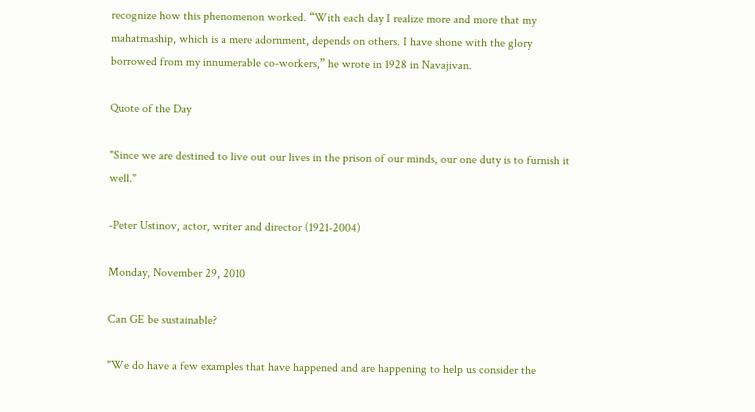recognize how this phenomenon worked. “With each day I realize more and more that my mahatmaship, which is a mere adornment, depends on others. I have shone with the glory borrowed from my innumerable co-workers,” he wrote in 1928 in Navajivan.

Quote of the Day

"Since we are destined to live out our lives in the prison of our minds, our one duty is to furnish it well."

-Peter Ustinov, actor, writer and director (1921-2004)

Monday, November 29, 2010

Can GE be sustainable?

"We do have a few examples that have happened and are happening to help us consider the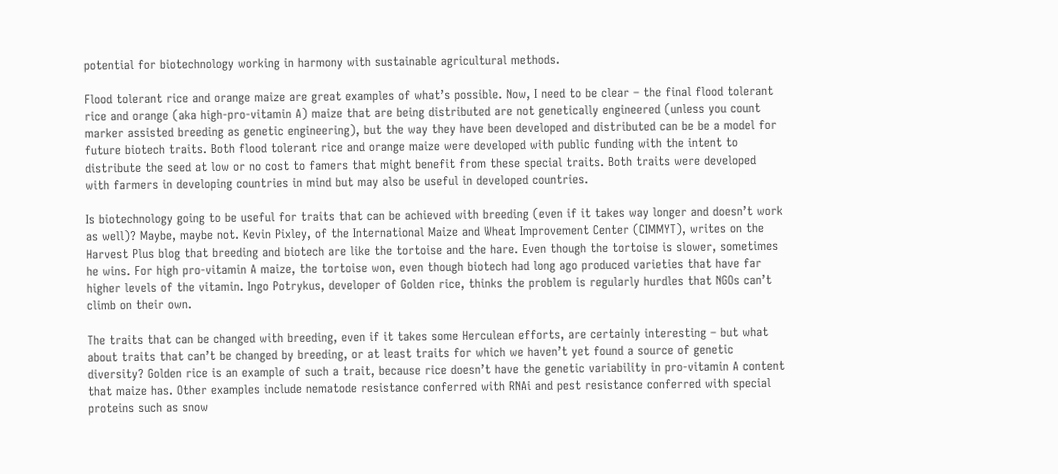potential for biotechnology working in harmony with sustainable agricultural methods.

Flood tolerant rice and orange maize are great examples of what’s possible. Now, I need to be clear – the final flood tolerant rice and orange (aka high-pro-vitamin A) maize that are being distributed are not genetically engineered (unless you count marker assisted breeding as genetic engineering), but the way they have been developed and distributed can be be a model for future biotech traits. Both flood tolerant rice and orange maize were developed with public funding with the intent to distribute the seed at low or no cost to famers that might benefit from these special traits. Both traits were developed with farmers in developing countries in mind but may also be useful in developed countries.

Is biotechnology going to be useful for traits that can be achieved with breeding (even if it takes way longer and doesn’t work as well)? Maybe, maybe not. Kevin Pixley, of the International Maize and Wheat Improvement Center (CIMMYT), writes on the Harvest Plus blog that breeding and biotech are like the tortoise and the hare. Even though the tortoise is slower, sometimes he wins. For high pro-vitamin A maize, the tortoise won, even though biotech had long ago produced varieties that have far higher levels of the vitamin. Ingo Potrykus, developer of Golden rice, thinks the problem is regularly hurdles that NGOs can’t climb on their own.

The traits that can be changed with breeding, even if it takes some Herculean efforts, are certainly interesting – but what about traits that can’t be changed by breeding, or at least traits for which we haven’t yet found a source of genetic diversity? Golden rice is an example of such a trait, because rice doesn’t have the genetic variability in pro-vitamin A content that maize has. Other examples include nematode resistance conferred with RNAi and pest resistance conferred with special proteins such as snow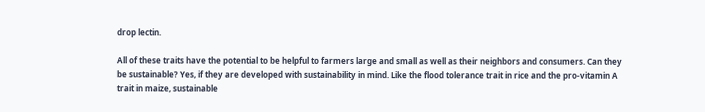drop lectin.

All of these traits have the potential to be helpful to farmers large and small as well as their neighbors and consumers. Can they be sustainable? Yes, if they are developed with sustainability in mind. Like the flood tolerance trait in rice and the pro-vitamin A trait in maize, sustainable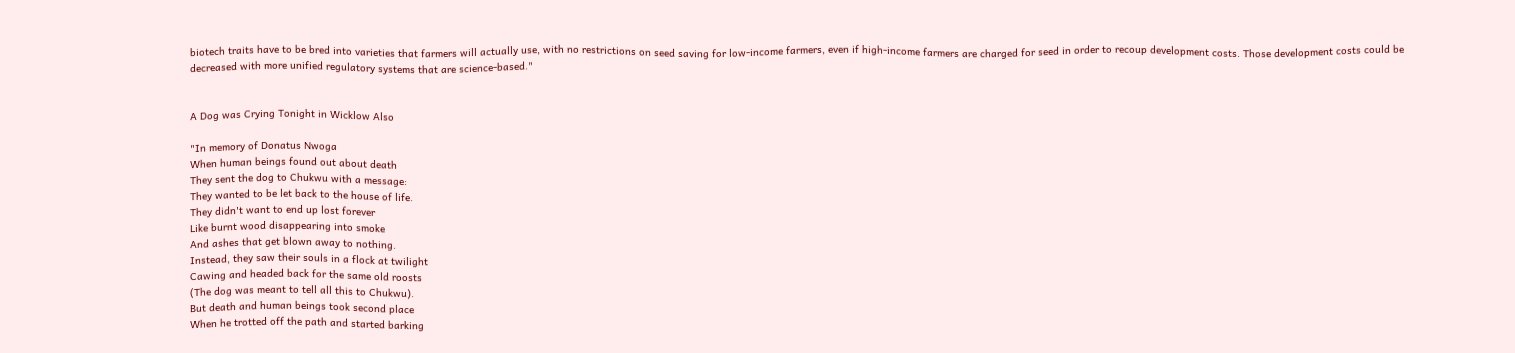biotech traits have to be bred into varieties that farmers will actually use, with no restrictions on seed saving for low-income farmers, even if high-income farmers are charged for seed in order to recoup development costs. Those development costs could be decreased with more unified regulatory systems that are science-based."


A Dog was Crying Tonight in Wicklow Also

"In memory of Donatus Nwoga
When human beings found out about death
They sent the dog to Chukwu with a message:
They wanted to be let back to the house of life.
They didn't want to end up lost forever
Like burnt wood disappearing into smoke
And ashes that get blown away to nothing.
Instead, they saw their souls in a flock at twilight
Cawing and headed back for the same old roosts
(The dog was meant to tell all this to Chukwu).
But death and human beings took second place
When he trotted off the path and started barking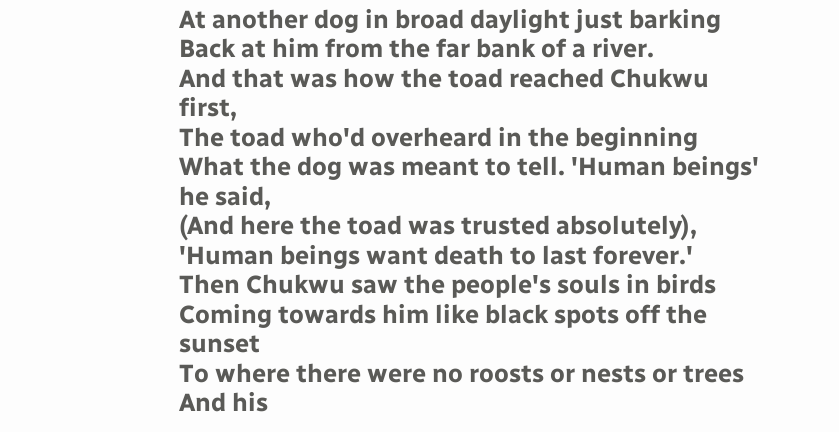At another dog in broad daylight just barking
Back at him from the far bank of a river.
And that was how the toad reached Chukwu first,
The toad who'd overheard in the beginning
What the dog was meant to tell. 'Human beings' he said,
(And here the toad was trusted absolutely),
'Human beings want death to last forever.'
Then Chukwu saw the people's souls in birds
Coming towards him like black spots off the sunset
To where there were no roosts or nests or trees
And his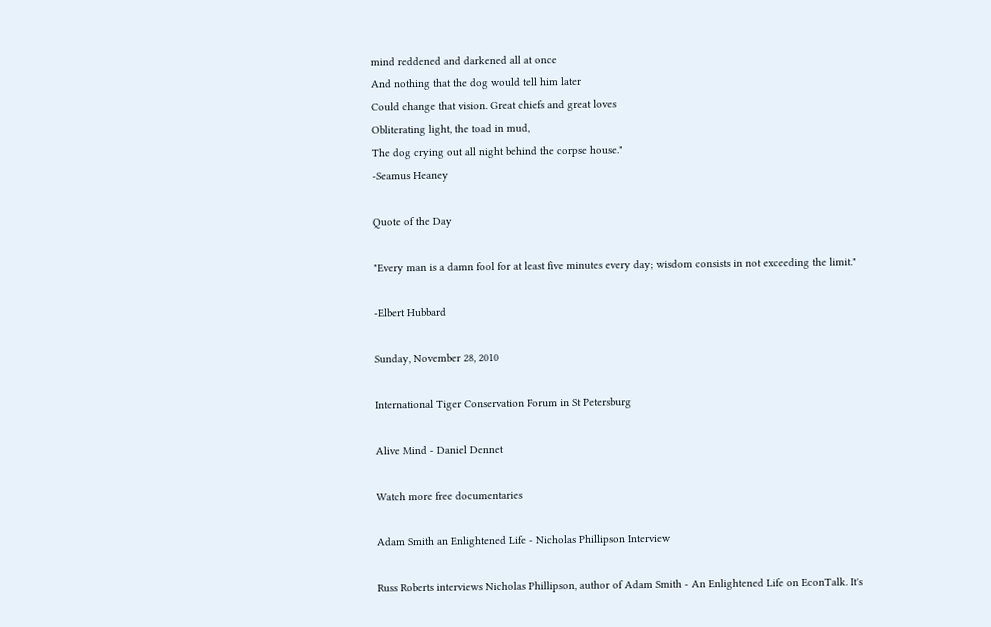mind reddened and darkened all at once
And nothing that the dog would tell him later
Could change that vision. Great chiefs and great loves
Obliterating light, the toad in mud,
The dog crying out all night behind the corpse house."
-Seamus Heaney

Quote of the Day

"Every man is a damn fool for at least five minutes every day; wisdom consists in not exceeding the limit."

-Elbert Hubbard

Sunday, November 28, 2010

International Tiger Conservation Forum in St Petersburg

Alive Mind - Daniel Dennet

Watch more free documentaries

Adam Smith an Enlightened Life - Nicholas Phillipson Interview

Russ Roberts interviews Nicholas Phillipson, author of Adam Smith - An Enlightened Life on EconTalk. It's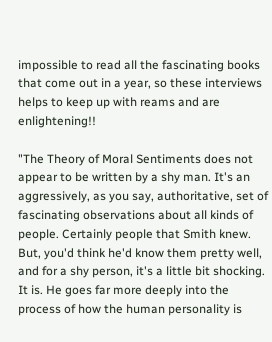impossible to read all the fascinating books that come out in a year, so these interviews helps to keep up with reams and are enlightening!!

"The Theory of Moral Sentiments does not appear to be written by a shy man. It's an aggressively, as you say, authoritative, set of fascinating observations about all kinds of people. Certainly people that Smith knew. But, you'd think he'd know them pretty well, and for a shy person, it's a little bit shocking. It is. He goes far more deeply into the process of how the human personality is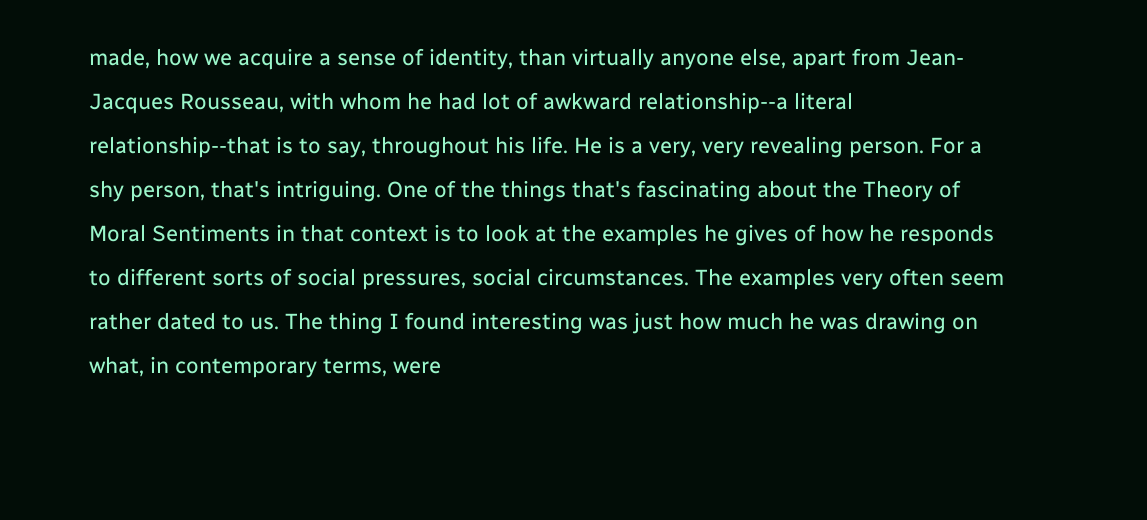made, how we acquire a sense of identity, than virtually anyone else, apart from Jean-Jacques Rousseau, with whom he had lot of awkward relationship--a literal relationship--that is to say, throughout his life. He is a very, very revealing person. For a shy person, that's intriguing. One of the things that's fascinating about the Theory of Moral Sentiments in that context is to look at the examples he gives of how he responds to different sorts of social pressures, social circumstances. The examples very often seem rather dated to us. The thing I found interesting was just how much he was drawing on what, in contemporary terms, were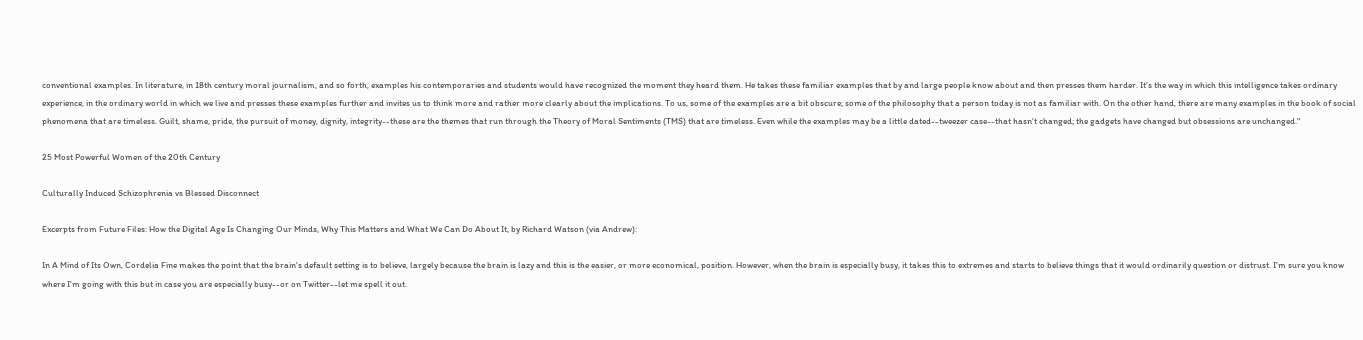conventional examples. In literature, in 18th century moral journalism, and so forth, examples his contemporaries and students would have recognized the moment they heard them. He takes these familiar examples that by and large people know about and then presses them harder. It's the way in which this intelligence takes ordinary experience, in the ordinary world in which we live and presses these examples further and invites us to think more and rather more clearly about the implications. To us, some of the examples are a bit obscure; some of the philosophy that a person today is not as familiar with. On the other hand, there are many examples in the book of social phenomena that are timeless. Guilt, shame, pride, the pursuit of money, dignity, integrity--these are the themes that run through the Theory of Moral Sentiments (TMS) that are timeless. Even while the examples may be a little dated--tweezer case--that hasn't changed; the gadgets have changed but obsessions are unchanged."

25 Most Powerful Women of the 20th Century

Culturally Induced Schizophrenia vs Blessed Disconnect

Excerpts from Future Files: How the Digital Age Is Changing Our Minds, Why This Matters and What We Can Do About It, by Richard Watson (via Andrew):

In A Mind of Its Own, Cordelia Fine makes the point that the brain's default setting is to believe, largely because the brain is lazy and this is the easier, or more economical, position. However, when the brain is especially busy, it takes this to extremes and starts to believe things that it would ordinarily question or distrust. I'm sure you know where I'm going with this but in case you are especially busy--or on Twitter--let me spell it out.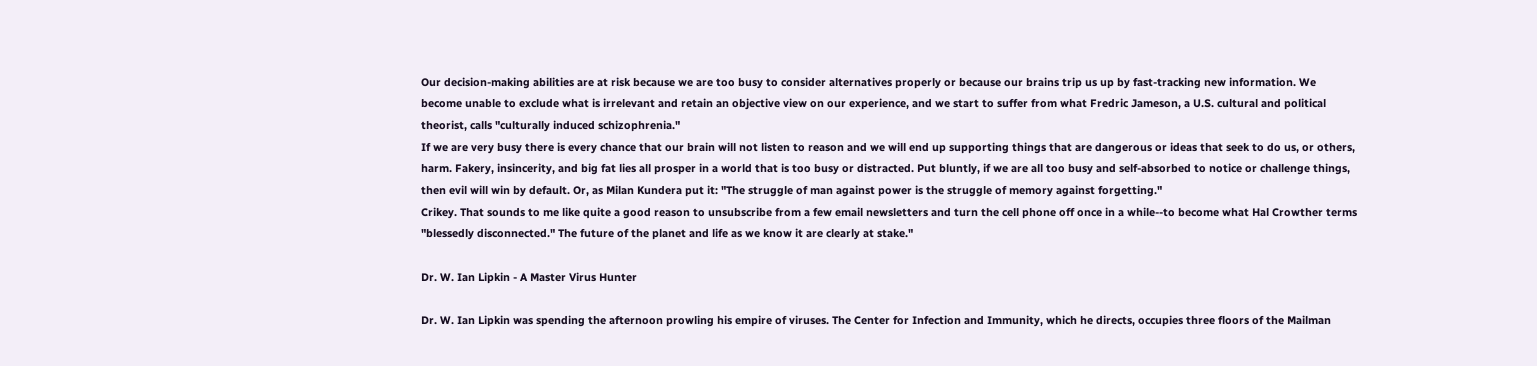Our decision-making abilities are at risk because we are too busy to consider alternatives properly or because our brains trip us up by fast-tracking new information. We become unable to exclude what is irrelevant and retain an objective view on our experience, and we start to suffer from what Fredric Jameson, a U.S. cultural and political theorist, calls "culturally induced schizophrenia."
If we are very busy there is every chance that our brain will not listen to reason and we will end up supporting things that are dangerous or ideas that seek to do us, or others, harm. Fakery, insincerity, and big fat lies all prosper in a world that is too busy or distracted. Put bluntly, if we are all too busy and self-absorbed to notice or challenge things, then evil will win by default. Or, as Milan Kundera put it: "The struggle of man against power is the struggle of memory against forgetting."
Crikey. That sounds to me like quite a good reason to unsubscribe from a few email newsletters and turn the cell phone off once in a while--to become what Hal Crowther terms "blessedly disconnected." The future of the planet and life as we know it are clearly at stake."

Dr. W. Ian Lipkin - A Master Virus Hunter

Dr. W. Ian Lipkin was spending the afternoon prowling his empire of viruses. The Center for Infection and Immunity, which he directs, occupies three floors of the Mailman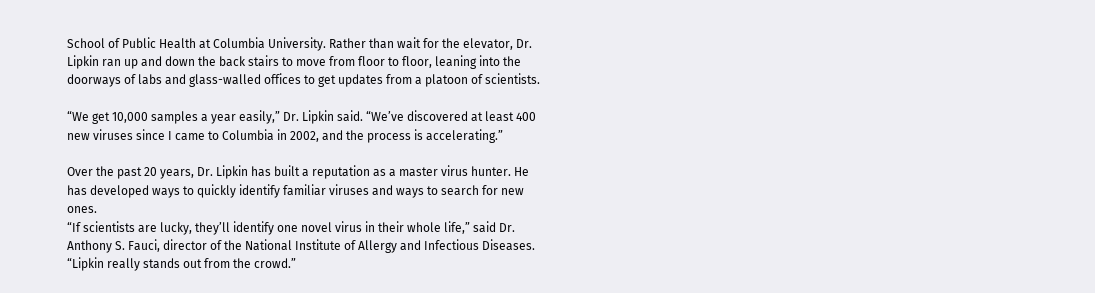School of Public Health at Columbia University. Rather than wait for the elevator, Dr. Lipkin ran up and down the back stairs to move from floor to floor, leaning into the doorways of labs and glass-walled offices to get updates from a platoon of scientists.

“We get 10,000 samples a year easily,” Dr. Lipkin said. “We’ve discovered at least 400 new viruses since I came to Columbia in 2002, and the process is accelerating.”

Over the past 20 years, Dr. Lipkin has built a reputation as a master virus hunter. He has developed ways to quickly identify familiar viruses and ways to search for new ones.
“If scientists are lucky, they’ll identify one novel virus in their whole life,” said Dr. Anthony S. Fauci, director of the National Institute of Allergy and Infectious Diseases. “Lipkin really stands out from the crowd.”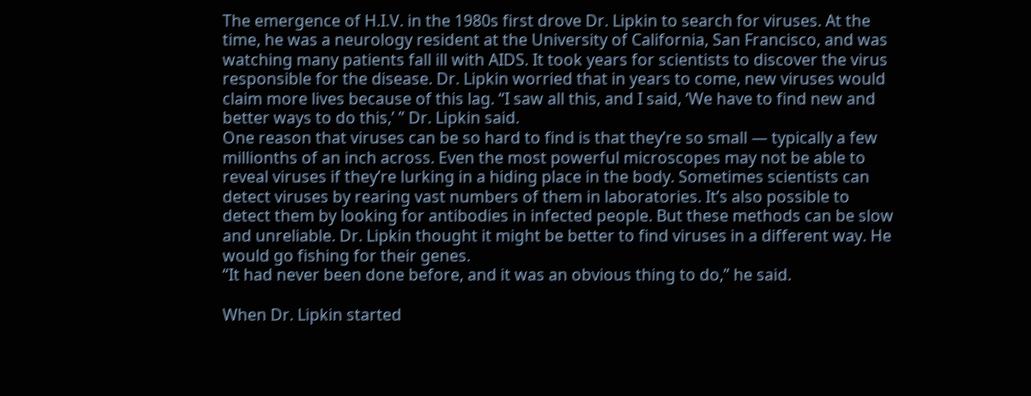The emergence of H.I.V. in the 1980s first drove Dr. Lipkin to search for viruses. At the time, he was a neurology resident at the University of California, San Francisco, and was watching many patients fall ill with AIDS. It took years for scientists to discover the virus responsible for the disease. Dr. Lipkin worried that in years to come, new viruses would claim more lives because of this lag. “I saw all this, and I said, ‘We have to find new and better ways to do this,’ ” Dr. Lipkin said.
One reason that viruses can be so hard to find is that they’re so small — typically a few millionths of an inch across. Even the most powerful microscopes may not be able to reveal viruses if they’re lurking in a hiding place in the body. Sometimes scientists can detect viruses by rearing vast numbers of them in laboratories. It’s also possible to detect them by looking for antibodies in infected people. But these methods can be slow and unreliable. Dr. Lipkin thought it might be better to find viruses in a different way. He would go fishing for their genes.
“It had never been done before, and it was an obvious thing to do,” he said.

When Dr. Lipkin started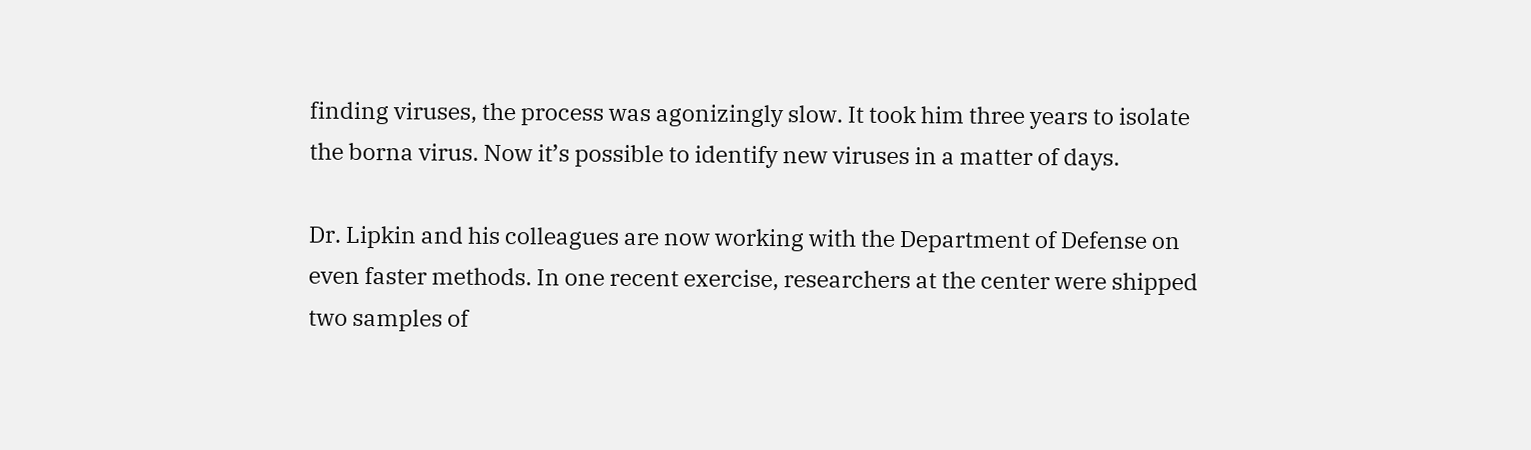finding viruses, the process was agonizingly slow. It took him three years to isolate the borna virus. Now it’s possible to identify new viruses in a matter of days.

Dr. Lipkin and his colleagues are now working with the Department of Defense on even faster methods. In one recent exercise, researchers at the center were shipped two samples of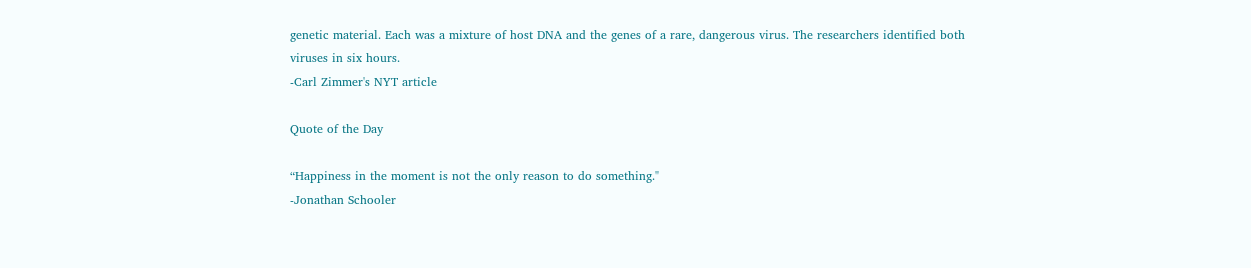genetic material. Each was a mixture of host DNA and the genes of a rare, dangerous virus. The researchers identified both viruses in six hours.
-Carl Zimmer's NYT article

Quote of the Day

“Happiness in the moment is not the only reason to do something."
-Jonathan Schooler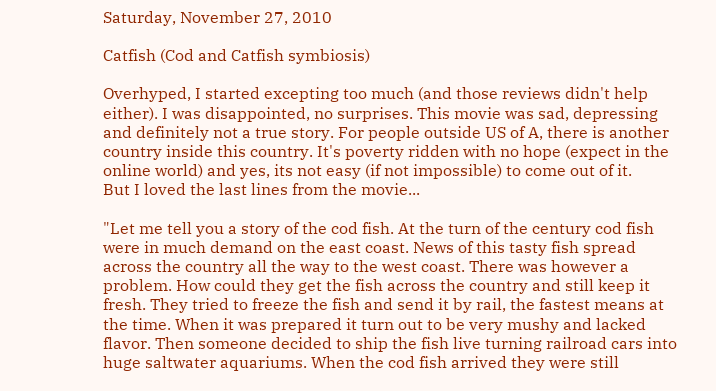Saturday, November 27, 2010

Catfish (Cod and Catfish symbiosis)

Overhyped, I started excepting too much (and those reviews didn't help either). I was disappointed, no surprises. This movie was sad, depressing and definitely not a true story. For people outside US of A, there is another country inside this country. It's poverty ridden with no hope (expect in the online world) and yes, its not easy (if not impossible) to come out of it.
But I loved the last lines from the movie...

"Let me tell you a story of the cod fish. At the turn of the century cod fish were in much demand on the east coast. News of this tasty fish spread across the country all the way to the west coast. There was however a problem. How could they get the fish across the country and still keep it fresh. They tried to freeze the fish and send it by rail, the fastest means at the time. When it was prepared it turn out to be very mushy and lacked flavor. Then someone decided to ship the fish live turning railroad cars into huge saltwater aquariums. When the cod fish arrived they were still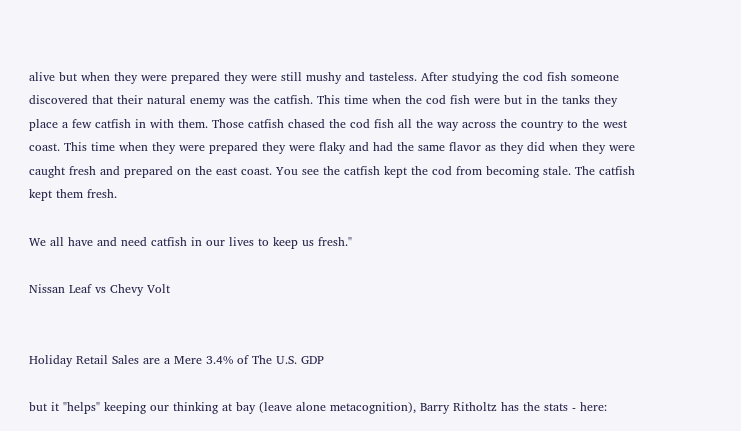alive but when they were prepared they were still mushy and tasteless. After studying the cod fish someone discovered that their natural enemy was the catfish. This time when the cod fish were but in the tanks they place a few catfish in with them. Those catfish chased the cod fish all the way across the country to the west coast. This time when they were prepared they were flaky and had the same flavor as they did when they were caught fresh and prepared on the east coast. You see the catfish kept the cod from becoming stale. The catfish kept them fresh.

We all have and need catfish in our lives to keep us fresh."

Nissan Leaf vs Chevy Volt


Holiday Retail Sales are a Mere 3.4% of The U.S. GDP

but it "helps" keeping our thinking at bay (leave alone metacognition), Barry Ritholtz has the stats - here: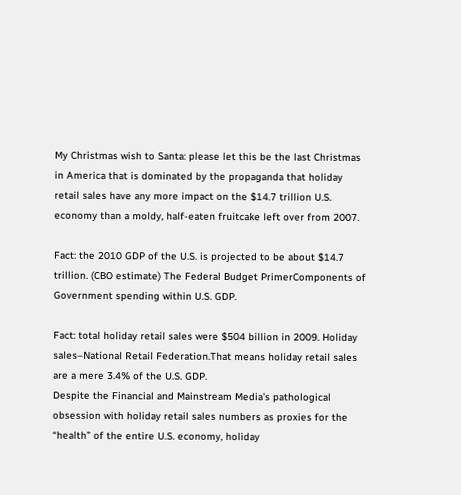My Christmas wish to Santa: please let this be the last Christmas in America that is dominated by the propaganda that holiday retail sales have any more impact on the $14.7 trillion U.S. economy than a moldy, half-eaten fruitcake left over from 2007.

Fact: the 2010 GDP of the U.S. is projected to be about $14.7 trillion. (CBO estimate) The Federal Budget PrimerComponents of Government spending within U.S. GDP.

Fact: total holiday retail sales were $504 billion in 2009. Holiday sales–National Retail Federation.That means holiday retail sales are a mere 3.4% of the U.S. GDP.
Despite the Financial and Mainstream Media’s pathological obsession with holiday retail sales numbers as proxies for the “health” of the entire U.S. economy, holiday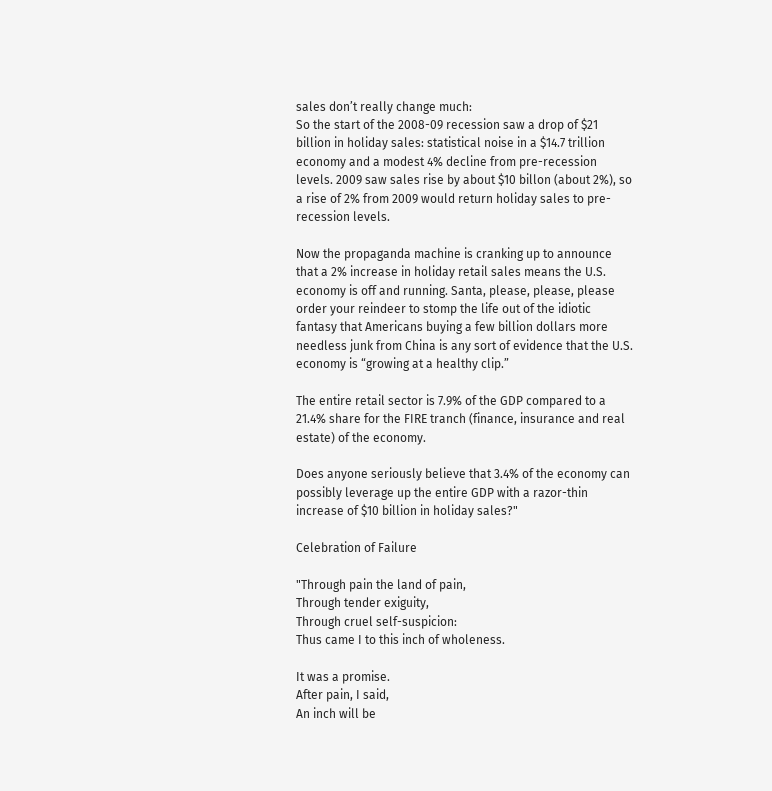sales don’t really change much:
So the start of the 2008-09 recession saw a drop of $21 billion in holiday sales: statistical noise in a $14.7 trillion economy and a modest 4% decline from pre-recession levels. 2009 saw sales rise by about $10 billon (about 2%), so a rise of 2% from 2009 would return holiday sales to pre-recession levels.

Now the propaganda machine is cranking up to announce that a 2% increase in holiday retail sales means the U.S. economy is off and running. Santa, please, please, please order your reindeer to stomp the life out of the idiotic fantasy that Americans buying a few billion dollars more needless junk from China is any sort of evidence that the U.S. economy is “growing at a healthy clip.”

The entire retail sector is 7.9% of the GDP compared to a 21.4% share for the FIRE tranch (finance, insurance and real estate) of the economy.

Does anyone seriously believe that 3.4% of the economy can possibly leverage up the entire GDP with a razor-thin increase of $10 billion in holiday sales?"

Celebration of Failure

"Through pain the land of pain,
Through tender exiguity,
Through cruel self-suspicion:
Thus came I to this inch of wholeness.

It was a promise.
After pain, I said,
An inch will be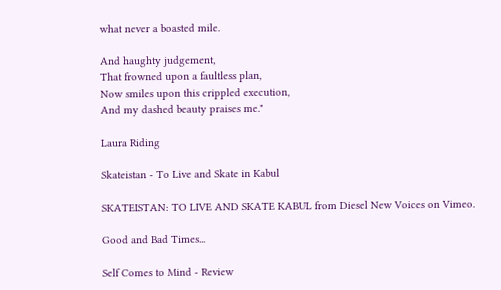what never a boasted mile.

And haughty judgement,
That frowned upon a faultless plan,
Now smiles upon this crippled execution,
And my dashed beauty praises me."

Laura Riding

Skateistan - To Live and Skate in Kabul

SKATEISTAN: TO LIVE AND SKATE KABUL from Diesel New Voices on Vimeo.

Good and Bad Times...

Self Comes to Mind - Review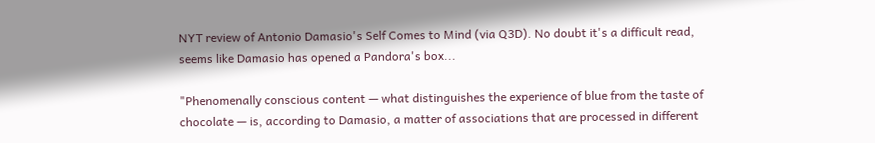NYT review of Antonio Damasio's Self Comes to Mind (via Q3D). No doubt it's a difficult read, seems like Damasio has opened a Pandora's box...

"Phenomenally conscious content — what distinguishes the experience of blue from the taste of chocolate — is, according to Damasio, a matter of associations that are processed in different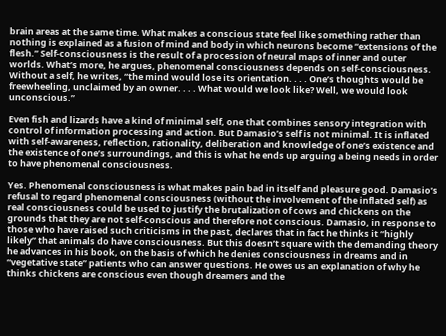brain areas at the same time. What makes a conscious state feel like something rather than nothing is explained as a fusion of mind and body in which neurons become “extensions of the flesh.” Self-consciousness is the result of a procession of neural maps of inner and outer worlds. What’s more, he argues, phenomenal consciousness depends on self-consciousness. Without a self, he writes, “the mind would lose its orientation. . . . One’s thoughts would be freewheeling, unclaimed by an owner. . . . What would we look like? Well, we would look unconscious.”

Even fish and lizards have a kind of minimal self, one that combines sensory integration with control of information processing and action. But Damasio’s self is not minimal. It is inflated with self-awareness, reflection, rationality, deliberation and knowledge of one’s existence and the existence of one’s surroundings, and this is what he ends up arguing a being needs in order to have phenomenal consciousness.

Yes. Phenomenal consciousness is what makes pain bad in itself and pleasure good. Damasio’s refusal to regard phenomenal consciousness (without the involvement of the inflated self) as real consciousness could be used to justify the brutalization of cows and chickens on the grounds that they are not self-conscious and therefore not conscious. Damasio, in response to those who have raised such criticisms in the past, declares that in fact he thinks it “highly likely” that animals do have consciousness. But this doesn’t square with the demanding theory he advances in his book, on the basis of which he denies consciousness in dreams and in “vegetative state” patients who can answer questions. He owes us an explanation of why he thinks chickens are conscious even though dreamers and the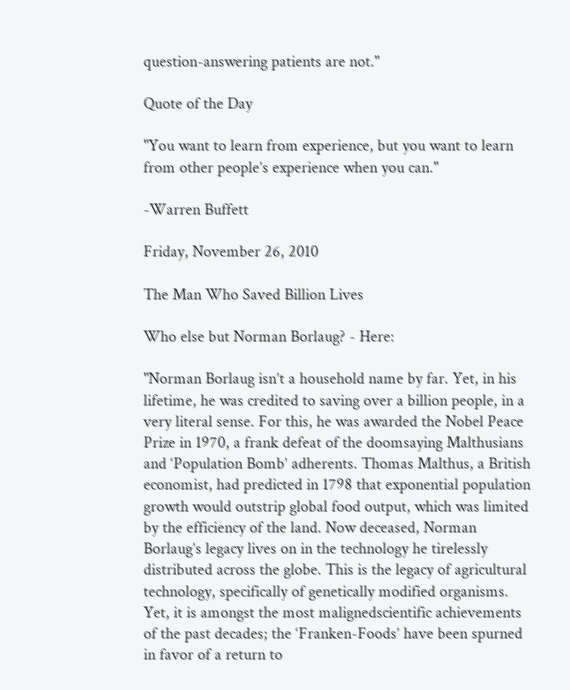question-answering patients are not."

Quote of the Day

"You want to learn from experience, but you want to learn from other people’s experience when you can."

-Warren Buffett

Friday, November 26, 2010

The Man Who Saved Billion Lives

Who else but Norman Borlaug? - Here:

"Norman Borlaug isn’t a household name by far. Yet, in his lifetime, he was credited to saving over a billion people, in a very literal sense. For this, he was awarded the Nobel Peace Prize in 1970, a frank defeat of the doomsaying Malthusians and ‘Population Bomb’ adherents. Thomas Malthus, a British economist, had predicted in 1798 that exponential population growth would outstrip global food output, which was limited by the efficiency of the land. Now deceased, Norman Borlaug’s legacy lives on in the technology he tirelessly distributed across the globe. This is the legacy of agricultural technology, specifically of genetically modified organisms. Yet, it is amongst the most malignedscientific achievements of the past decades; the ‘Franken-Foods’ have been spurned in favor of a return to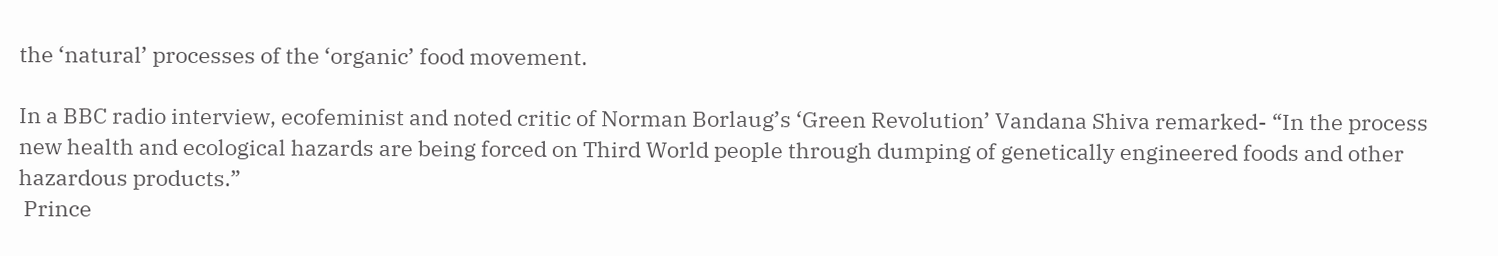the ‘natural’ processes of the ‘organic’ food movement.

In a BBC radio interview, ecofeminist and noted critic of Norman Borlaug’s ‘Green Revolution’ Vandana Shiva remarked- “In the process new health and ecological hazards are being forced on Third World people through dumping of genetically engineered foods and other hazardous products.”
 Prince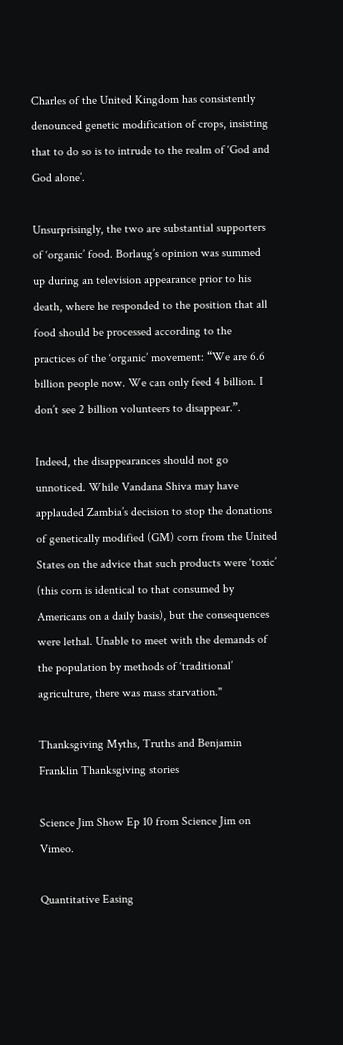Charles of the United Kingdom has consistently denounced genetic modification of crops, insisting that to do so is to intrude to the realm of ‘God and God alone’.

Unsurprisingly, the two are substantial supporters of ‘organic’ food. Borlaug’s opinion was summed up during an television appearance prior to his death, where he responded to the position that all food should be processed according to the practices of the ‘organic’ movement: “We are 6.6 billion people now. We can only feed 4 billion. I don’t see 2 billion volunteers to disappear.”.

Indeed, the disappearances should not go unnoticed. While Vandana Shiva may have applauded Zambia’s decision to stop the donations of genetically modified (GM) corn from the United States on the advice that such products were ‘toxic’ (this corn is identical to that consumed by Americans on a daily basis), but the consequences were lethal. Unable to meet with the demands of the population by methods of ‘traditional’ agriculture, there was mass starvation."

Thanksgiving Myths, Truths and Benjamin Franklin Thanksgiving stories

Science Jim Show Ep 10 from Science Jim on Vimeo.

Quantitative Easing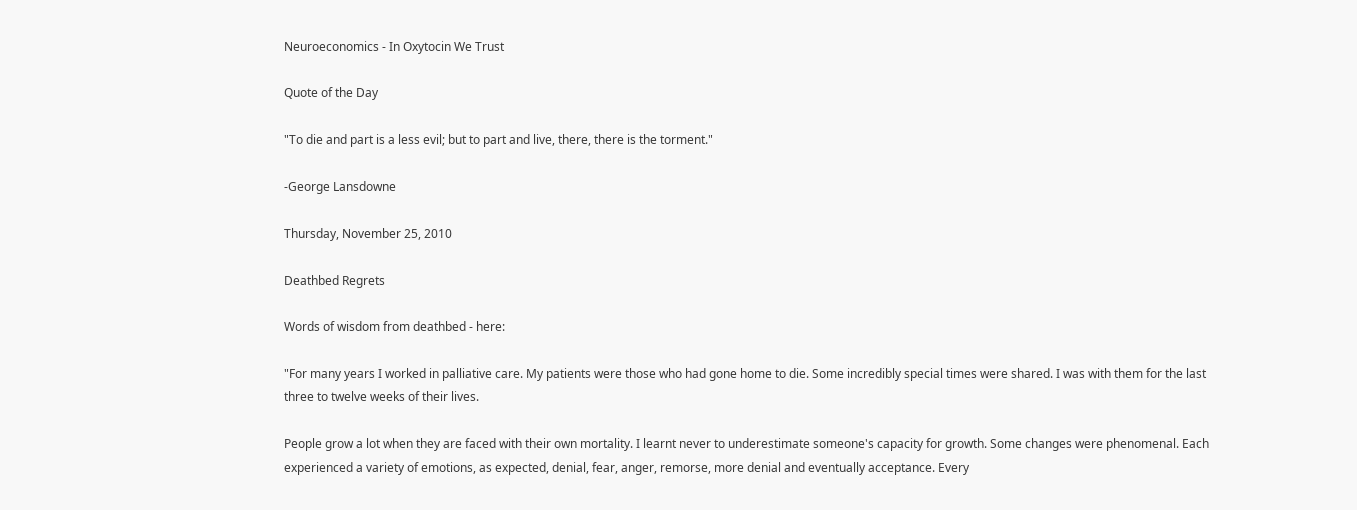Neuroeconomics - In Oxytocin We Trust

Quote of the Day

"To die and part is a less evil; but to part and live, there, there is the torment."

-George Lansdowne

Thursday, November 25, 2010

Deathbed Regrets

Words of wisdom from deathbed - here:

"For many years I worked in palliative care. My patients were those who had gone home to die. Some incredibly special times were shared. I was with them for the last three to twelve weeks of their lives.

People grow a lot when they are faced with their own mortality. I learnt never to underestimate someone's capacity for growth. Some changes were phenomenal. Each experienced a variety of emotions, as expected, denial, fear, anger, remorse, more denial and eventually acceptance. Every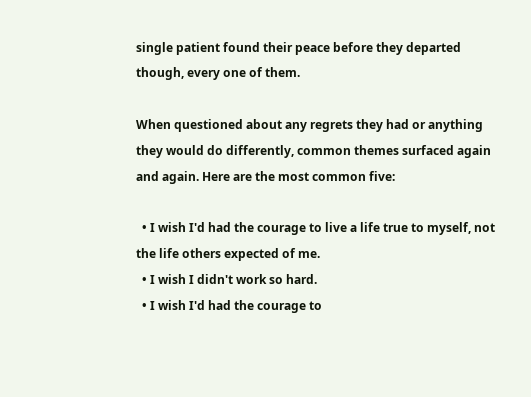single patient found their peace before they departed though, every one of them.

When questioned about any regrets they had or anything they would do differently, common themes surfaced again and again. Here are the most common five:

  • I wish I'd had the courage to live a life true to myself, not the life others expected of me.
  • I wish I didn't work so hard.
  • I wish I'd had the courage to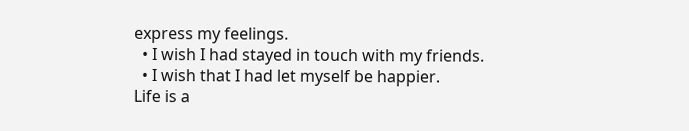express my feelings.
  • I wish I had stayed in touch with my friends.
  • I wish that I had let myself be happier.
Life is a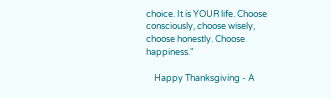choice. It is YOUR life. Choose consciously, choose wisely, choose honestly. Choose happiness."

    Happy Thanksgiving - A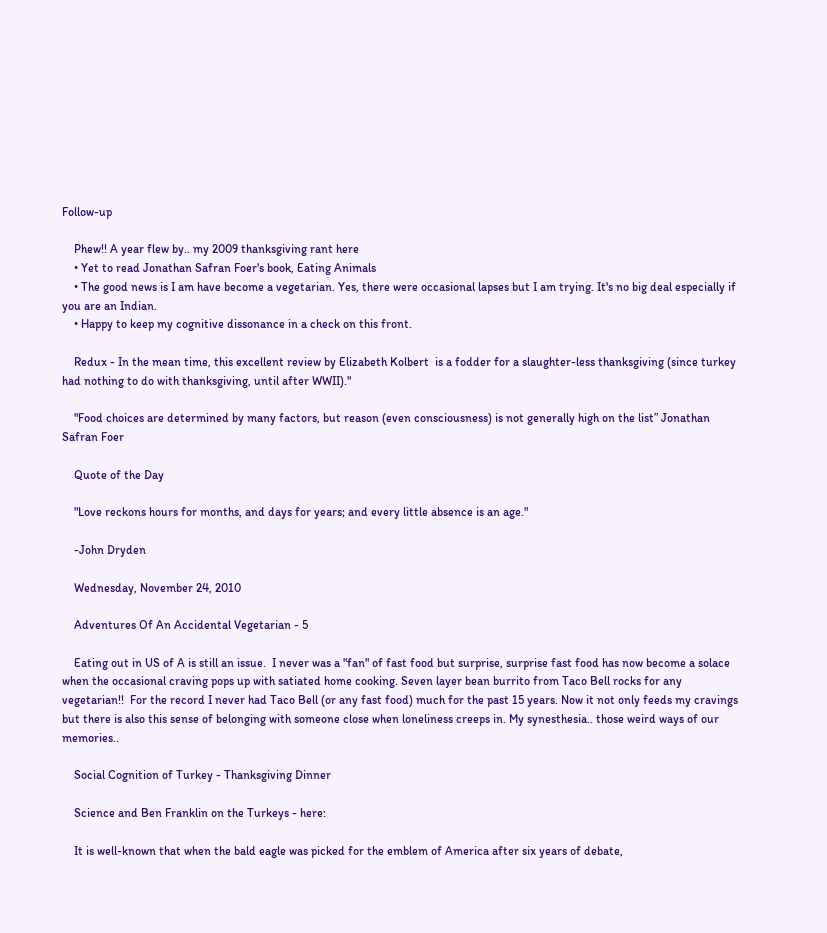Follow-up

    Phew!! A year flew by.. my 2009 thanksgiving rant here
    • Yet to read Jonathan Safran Foer's book, Eating Animals
    • The good news is I am have become a vegetarian. Yes, there were occasional lapses but I am trying. It's no big deal especially if you are an Indian.
    • Happy to keep my cognitive dissonance in a check on this front.

    Redux - In the mean time, this excellent review by Elizabeth Kolbert  is a fodder for a slaughter-less thanksgiving (since turkey had nothing to do with thanksgiving, until after WWII)."

    "Food choices are determined by many factors, but reason (even consciousness) is not generally high on the list” Jonathan Safran Foer

    Quote of the Day

    "Love reckons hours for months, and days for years; and every little absence is an age."

    -John Dryden

    Wednesday, November 24, 2010

    Adventures Of An Accidental Vegetarian - 5

    Eating out in US of A is still an issue.  I never was a "fan" of fast food but surprise, surprise fast food has now become a solace when the occasional craving pops up with satiated home cooking. Seven layer bean burrito from Taco Bell rocks for any vegetarian!!  For the record I never had Taco Bell (or any fast food) much for the past 15 years. Now it not only feeds my cravings but there is also this sense of belonging with someone close when loneliness creeps in. My synesthesia.. those weird ways of our memories..

    Social Cognition of Turkey - Thanksgiving Dinner

    Science and Ben Franklin on the Turkeys - here:

    It is well-known that when the bald eagle was picked for the emblem of America after six years of debate,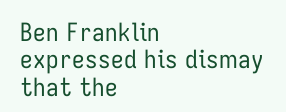Ben Franklin expressed his dismay that the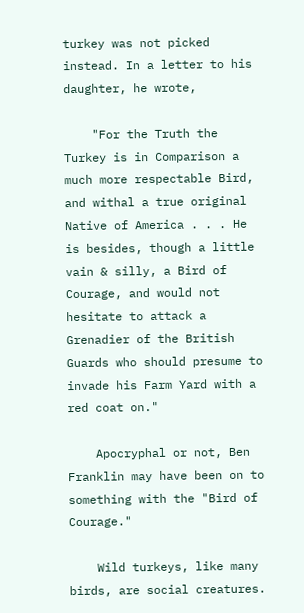turkey was not picked instead. In a letter to his daughter, he wrote,

    "For the Truth the Turkey is in Comparison a much more respectable Bird, and withal a true original Native of America . . . He is besides, though a little vain & silly, a Bird of Courage, and would not hesitate to attack a Grenadier of the British Guards who should presume to invade his Farm Yard with a red coat on."

    Apocryphal or not, Ben Franklin may have been on to something with the "Bird of Courage."

    Wild turkeys, like many birds, are social creatures.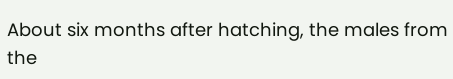About six months after hatching, the males from the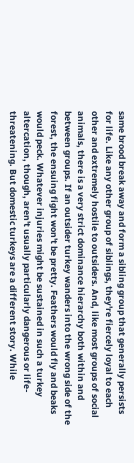same brood break away and form a sibling group that generally persists for life. Like any other group of siblings, they're fiercely loyal to each other and extremely hostile to outsiders. And, like most groups of social animals, there is a very strict dominance hierarchy both within and between groups. If an outsider turkey wanders into the wrong side of the forest, the ensuing fight won't be pretty. Feathers would fly and beaks would peck. Whatever injuries might be sustained in such a turkey altercation, though, aren't usually particularly dangerous or life-threatening. But domestic turkeys are a different story. While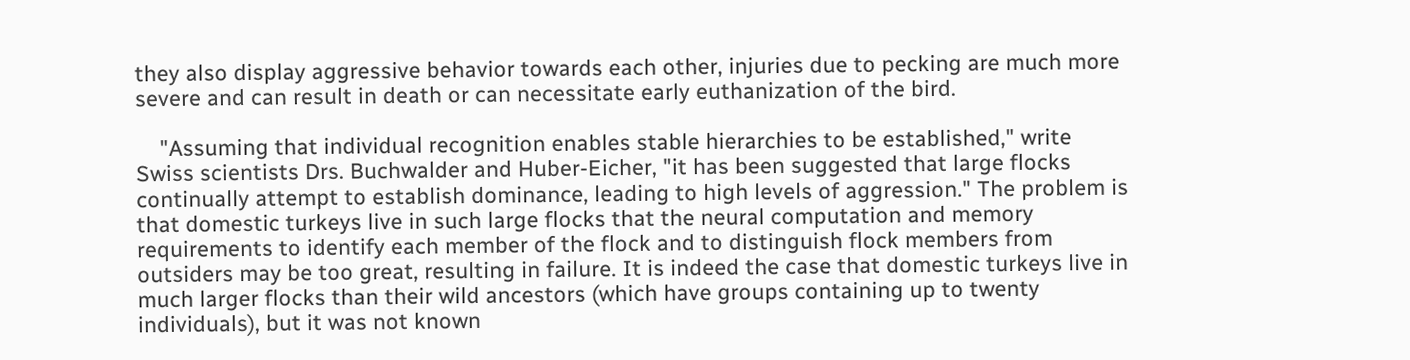they also display aggressive behavior towards each other, injuries due to pecking are much more severe and can result in death or can necessitate early euthanization of the bird.

    "Assuming that individual recognition enables stable hierarchies to be established," write Swiss scientists Drs. Buchwalder and Huber-Eicher, "it has been suggested that large flocks continually attempt to establish dominance, leading to high levels of aggression." The problem is that domestic turkeys live in such large flocks that the neural computation and memory requirements to identify each member of the flock and to distinguish flock members from outsiders may be too great, resulting in failure. It is indeed the case that domestic turkeys live in much larger flocks than their wild ancestors (which have groups containing up to twenty individuals), but it was not known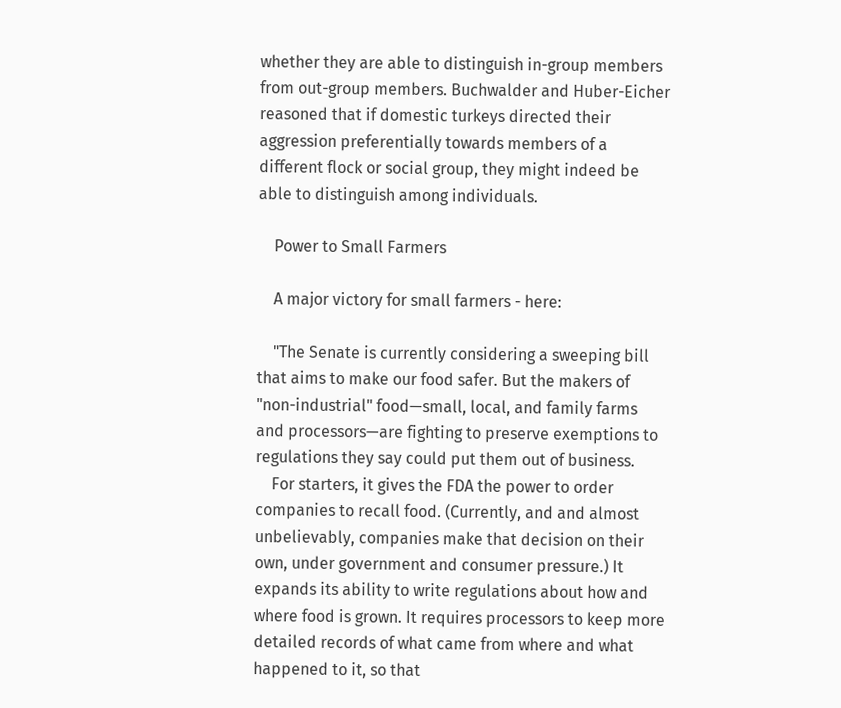whether they are able to distinguish in-group members from out-group members. Buchwalder and Huber-Eicher reasoned that if domestic turkeys directed their aggression preferentially towards members of a different flock or social group, they might indeed be able to distinguish among individuals.

    Power to Small Farmers

    A major victory for small farmers - here:

    "The Senate is currently considering a sweeping bill that aims to make our food safer. But the makers of "non-industrial" food—small, local, and family farms and processors—are fighting to preserve exemptions to regulations they say could put them out of business.
    For starters, it gives the FDA the power to order companies to recall food. (Currently, and and almost unbelievably, companies make that decision on their own, under government and consumer pressure.) It expands its ability to write regulations about how and where food is grown. It requires processors to keep more detailed records of what came from where and what happened to it, so that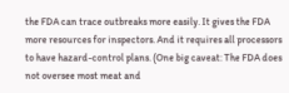the FDA can trace outbreaks more easily. It gives the FDA more resources for inspectors. And it requires all processors to have hazard-control plans. (One big caveat: The FDA does not oversee most meat and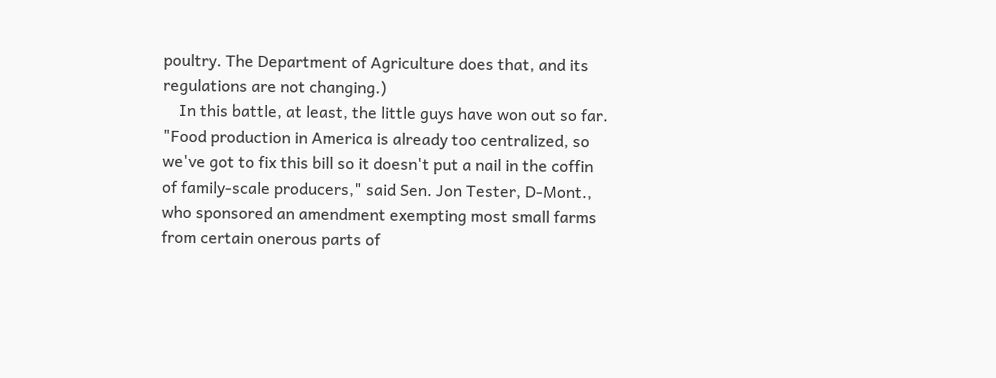poultry. The Department of Agriculture does that, and its regulations are not changing.)
    In this battle, at least, the little guys have won out so far. "Food production in America is already too centralized, so we've got to fix this bill so it doesn't put a nail in the coffin of family-scale producers," said Sen. Jon Tester, D-Mont., who sponsored an amendment exempting most small farms from certain onerous parts of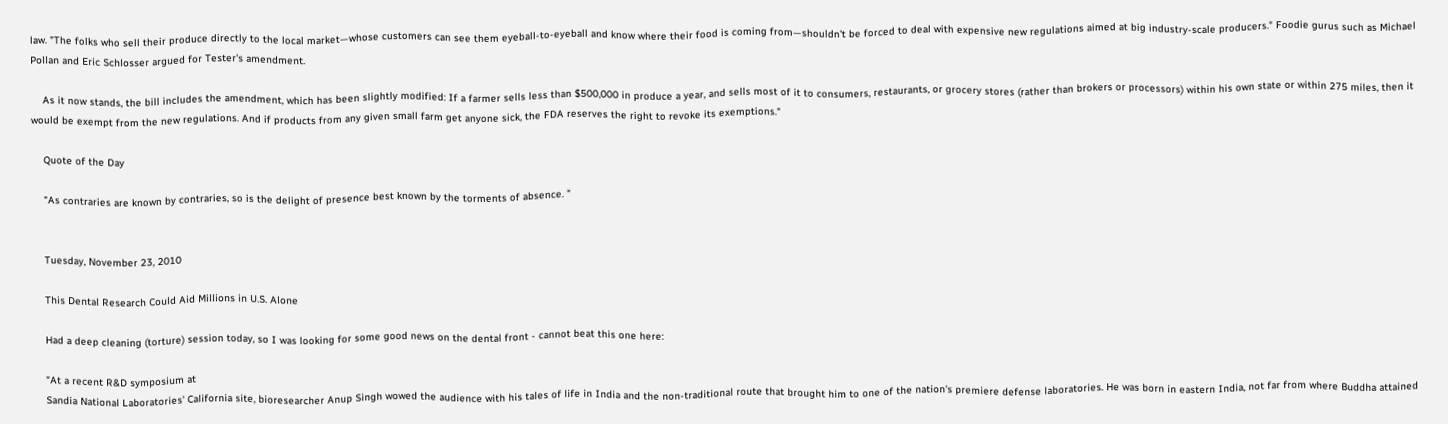law. "The folks who sell their produce directly to the local market—whose customers can see them eyeball-to-eyeball and know where their food is coming from—shouldn't be forced to deal with expensive new regulations aimed at big industry-scale producers." Foodie gurus such as Michael Pollan and Eric Schlosser argued for Tester's amendment.

    As it now stands, the bill includes the amendment, which has been slightly modified: If a farmer sells less than $500,000 in produce a year, and sells most of it to consumers, restaurants, or grocery stores (rather than brokers or processors) within his own state or within 275 miles, then it would be exempt from the new regulations. And if products from any given small farm get anyone sick, the FDA reserves the right to revoke its exemptions."

    Quote of the Day

    "As contraries are known by contraries, so is the delight of presence best known by the torments of absence. "


    Tuesday, November 23, 2010

    This Dental Research Could Aid Millions in U.S. Alone

    Had a deep cleaning (torture) session today, so I was looking for some good news on the dental front - cannot beat this one here:

    "At a recent R&D symposium at
    Sandia National Laboratories' California site, bioresearcher Anup Singh wowed the audience with his tales of life in India and the non-traditional route that brought him to one of the nation's premiere defense laboratories. He was born in eastern India, not far from where Buddha attained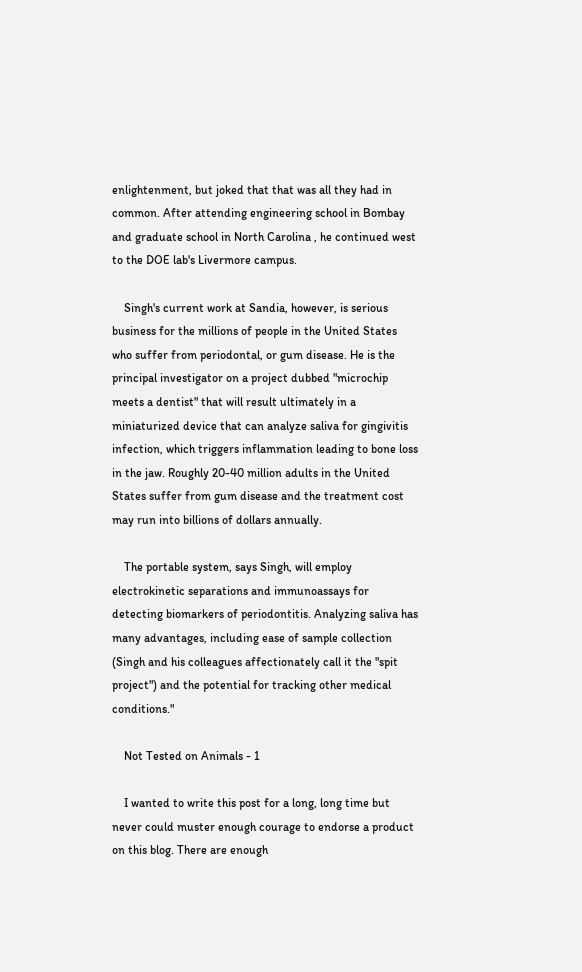enlightenment, but joked that that was all they had in common. After attending engineering school in Bombay and graduate school in North Carolina , he continued west to the DOE lab's Livermore campus.

    Singh's current work at Sandia, however, is serious business for the millions of people in the United States who suffer from periodontal, or gum disease. He is the principal investigator on a project dubbed "microchip meets a dentist" that will result ultimately in a miniaturized device that can analyze saliva for gingivitis infection, which triggers inflammation leading to bone loss in the jaw. Roughly 20-40 million adults in the United States suffer from gum disease and the treatment cost may run into billions of dollars annually.

    The portable system, says Singh, will employ electrokinetic separations and immunoassays for detecting biomarkers of periodontitis. Analyzing saliva has many advantages, including ease of sample collection (Singh and his colleagues affectionately call it the "spit project") and the potential for tracking other medical conditions."

    Not Tested on Animals - 1

    I wanted to write this post for a long, long time but never could muster enough courage to endorse a product on this blog. There are enough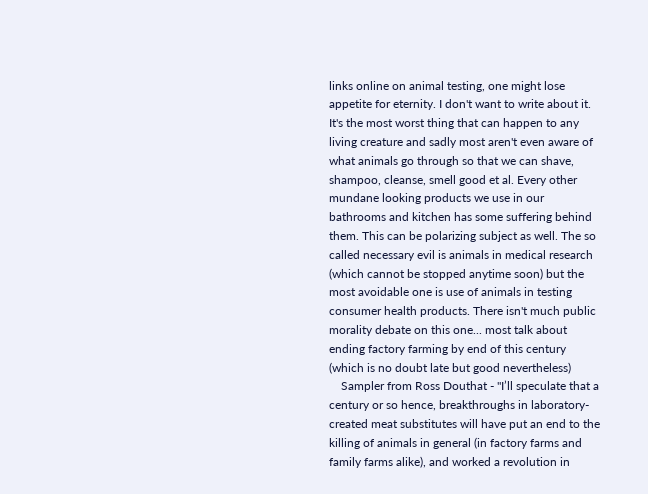links online on animal testing, one might lose appetite for eternity. I don't want to write about it. It's the most worst thing that can happen to any living creature and sadly most aren't even aware of what animals go through so that we can shave, shampoo, cleanse, smell good et al. Every other mundane looking products we use in our bathrooms and kitchen has some suffering behind them. This can be polarizing subject as well. The so called necessary evil is animals in medical research (which cannot be stopped anytime soon) but the most avoidable one is use of animals in testing consumer health products. There isn't much public morality debate on this one... most talk about ending factory farming by end of this century (which is no doubt late but good nevertheless)
    Sampler from Ross Douthat - "I’ll speculate that a century or so hence, breakthroughs in laboratory-created meat substitutes will have put an end to the killing of animals in general (in factory farms and family farms alike), and worked a revolution in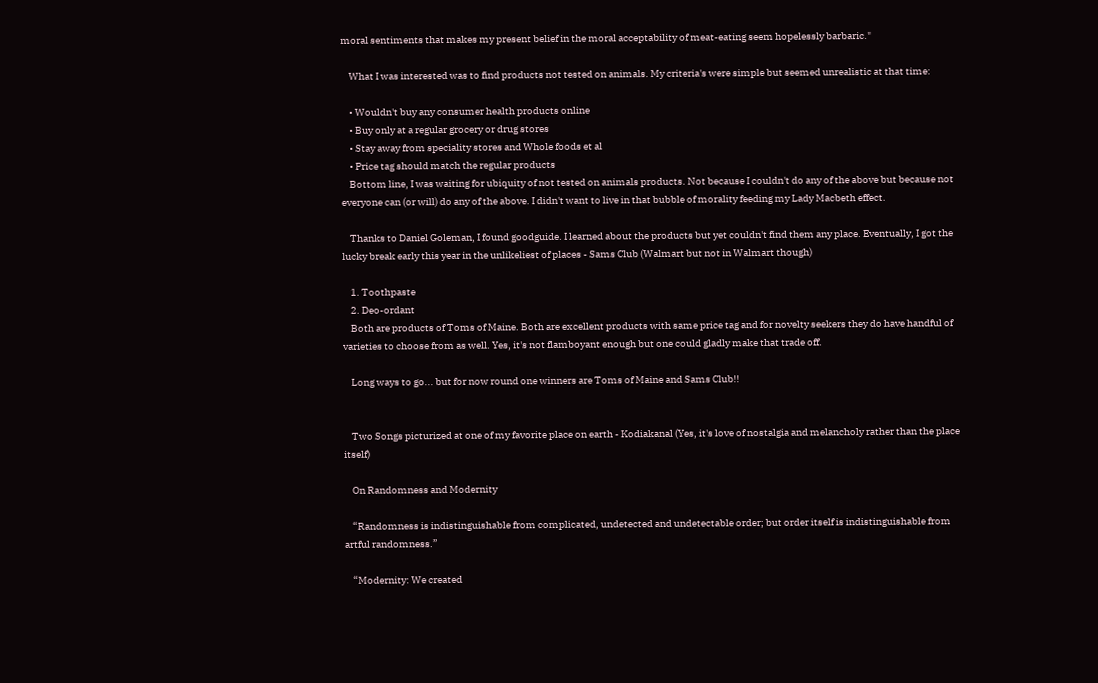moral sentiments that makes my present belief in the moral acceptability of meat-eating seem hopelessly barbaric."

    What I was interested was to find products not tested on animals. My criteria's were simple but seemed unrealistic at that time:

    • Wouldn't buy any consumer health products online
    • Buy only at a regular grocery or drug stores
    • Stay away from speciality stores and Whole foods et al
    • Price tag should match the regular products
    Bottom line, I was waiting for ubiquity of not tested on animals products. Not because I couldn't do any of the above but because not everyone can (or will) do any of the above. I didn't want to live in that bubble of morality feeding my Lady Macbeth effect.

    Thanks to Daniel Goleman, I found goodguide. I learned about the products but yet couldn't find them any place. Eventually, I got the lucky break early this year in the unlikeliest of places - Sams Club (Walmart but not in Walmart though)

    1. Toothpaste
    2. Deo-ordant
    Both are products of Toms of Maine. Both are excellent products with same price tag and for novelty seekers they do have handful of varieties to choose from as well. Yes, it's not flamboyant enough but one could gladly make that trade off.

    Long ways to go... but for now round one winners are Toms of Maine and Sams Club!!


    Two Songs picturized at one of my favorite place on earth - Kodiakanal (Yes, it's love of nostalgia and melancholy rather than the place itself)

    On Randomness and Modernity

    “Randomness is indistinguishable from complicated, undetected and undetectable order; but order itself is indistinguishable from artful randomness.”

    “Modernity: We created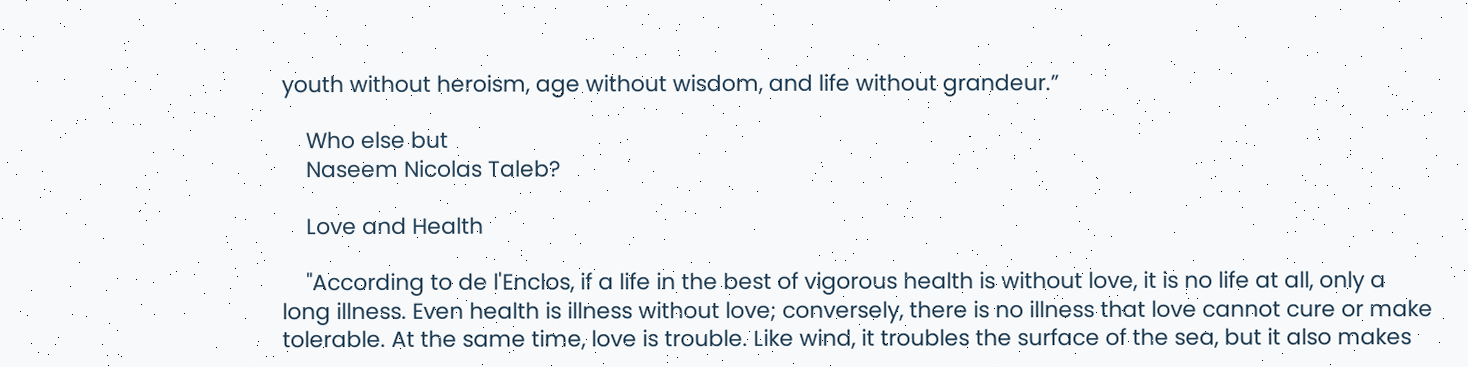youth without heroism, age without wisdom, and life without grandeur.”

    Who else but
    Naseem Nicolas Taleb?

    Love and Health

    "According to de l'Enclos, if a life in the best of vigorous health is without love, it is no life at all, only a long illness. Even health is illness without love; conversely, there is no illness that love cannot cure or make tolerable. At the same time, love is trouble. Like wind, it troubles the surface of the sea, but it also makes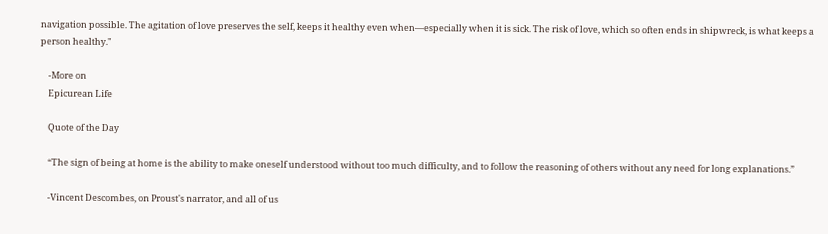navigation possible. The agitation of love preserves the self, keeps it healthy even when—especially when it is sick. The risk of love, which so often ends in shipwreck, is what keeps a person healthy."

    -More on
    Epicurean Life

    Quote of the Day

    “The sign of being at home is the ability to make oneself understood without too much difficulty, and to follow the reasoning of others without any need for long explanations.”

    -Vincent Descombes, on Proust's narrator, and all of us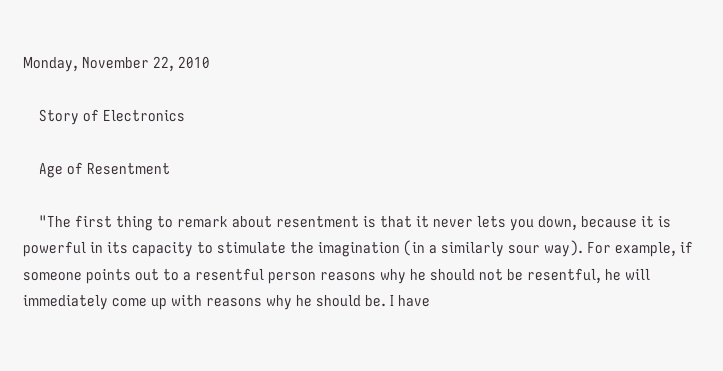Monday, November 22, 2010

    Story of Electronics

    Age of Resentment

    "The first thing to remark about resentment is that it never lets you down, because it is powerful in its capacity to stimulate the imagination (in a similarly sour way). For example, if someone points out to a resentful person reasons why he should not be resentful, he will immediately come up with reasons why he should be. I have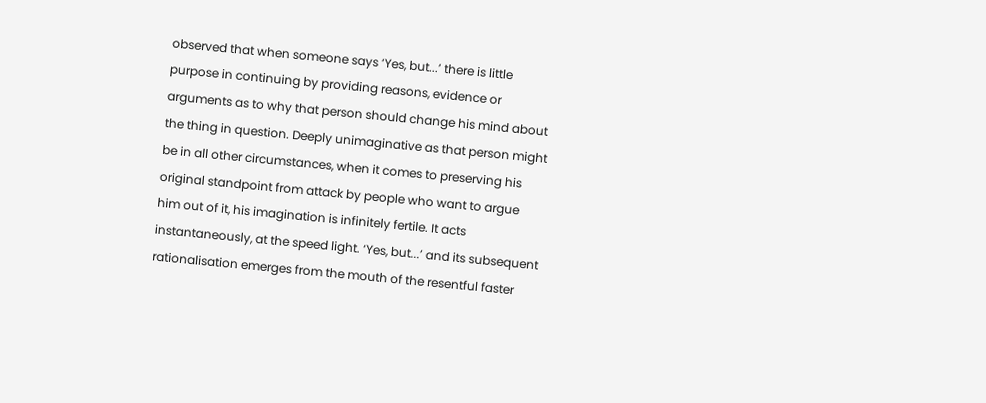observed that when someone says ‘Yes, but...’ there is little purpose in continuing by providing reasons, evidence or arguments as to why that person should change his mind about the thing in question. Deeply unimaginative as that person might be in all other circumstances, when it comes to preserving his original standpoint from attack by people who want to argue him out of it, his imagination is infinitely fertile. It acts instantaneously, at the speed light. ‘Yes, but...’ and its subsequent rationalisation emerges from the mouth of the resentful faster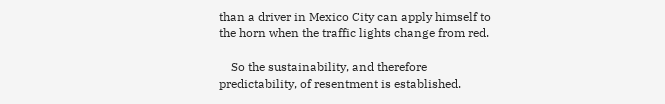than a driver in Mexico City can apply himself to the horn when the traffic lights change from red.

    So the sustainability, and therefore predictability, of resentment is established.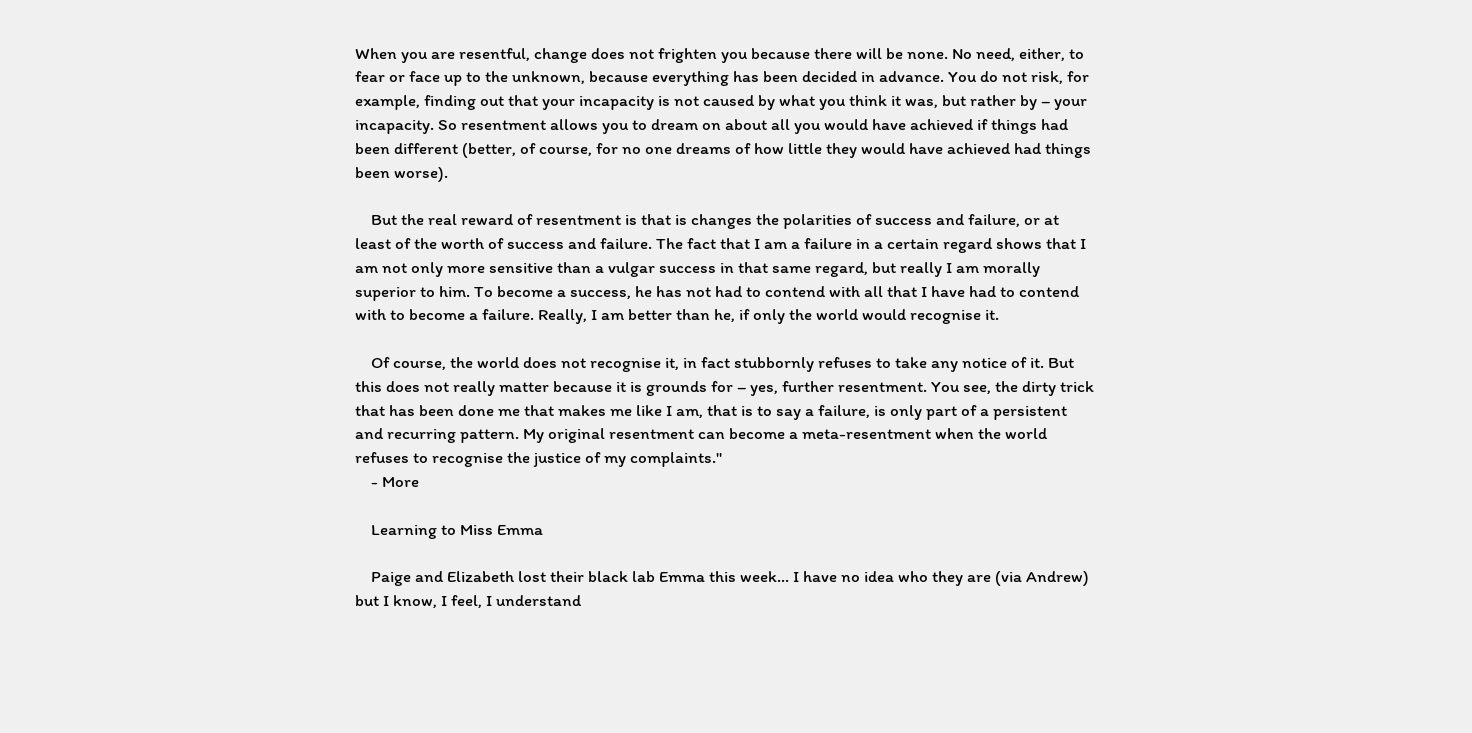When you are resentful, change does not frighten you because there will be none. No need, either, to fear or face up to the unknown, because everything has been decided in advance. You do not risk, for example, finding out that your incapacity is not caused by what you think it was, but rather by – your incapacity. So resentment allows you to dream on about all you would have achieved if things had been different (better, of course, for no one dreams of how little they would have achieved had things been worse).

    But the real reward of resentment is that is changes the polarities of success and failure, or at least of the worth of success and failure. The fact that I am a failure in a certain regard shows that I am not only more sensitive than a vulgar success in that same regard, but really I am morally superior to him. To become a success, he has not had to contend with all that I have had to contend with to become a failure. Really, I am better than he, if only the world would recognise it.

    Of course, the world does not recognise it, in fact stubbornly refuses to take any notice of it. But this does not really matter because it is grounds for – yes, further resentment. You see, the dirty trick that has been done me that makes me like I am, that is to say a failure, is only part of a persistent and recurring pattern. My original resentment can become a meta-resentment when the world refuses to recognise the justice of my complaints."
    - More

    Learning to Miss Emma

    Paige and Elizabeth lost their black lab Emma this week... I have no idea who they are (via Andrew) but I know, I feel, I understand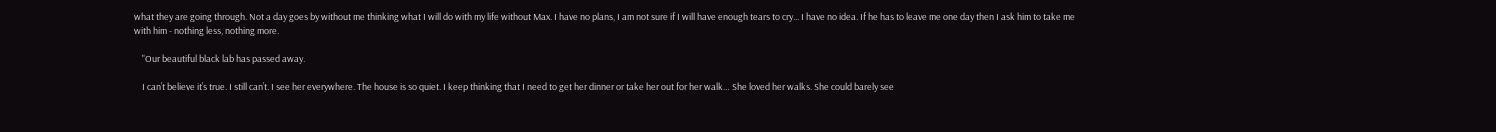what they are going through. Not a day goes by without me thinking what I will do with my life without Max. I have no plans, I am not sure if I will have enough tears to cry... I have no idea. If he has to leave me one day then I ask him to take me with him - nothing less, nothing more.

    "Our beautiful black lab has passed away.

    I can’t believe it’s true. I still can’t. I see her everywhere. The house is so quiet. I keep thinking that I need to get her dinner or take her out for her walk… She loved her walks. She could barely see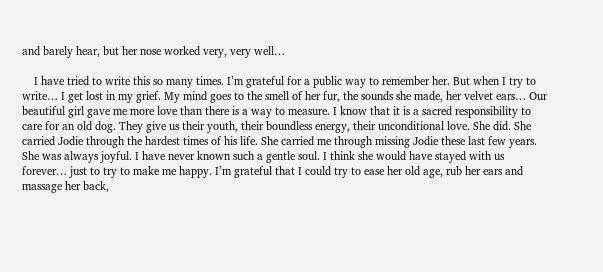and barely hear, but her nose worked very, very well…

    I have tried to write this so many times. I’m grateful for a public way to remember her. But when I try to write… I get lost in my grief. My mind goes to the smell of her fur, the sounds she made, her velvet ears… Our beautiful girl gave me more love than there is a way to measure. I know that it is a sacred responsibility to care for an old dog. They give us their youth, their boundless energy, their unconditional love. She did. She carried Jodie through the hardest times of his life. She carried me through missing Jodie these last few years. She was always joyful. I have never known such a gentle soul. I think she would have stayed with us forever… just to try to make me happy. I’m grateful that I could try to ease her old age, rub her ears and massage her back,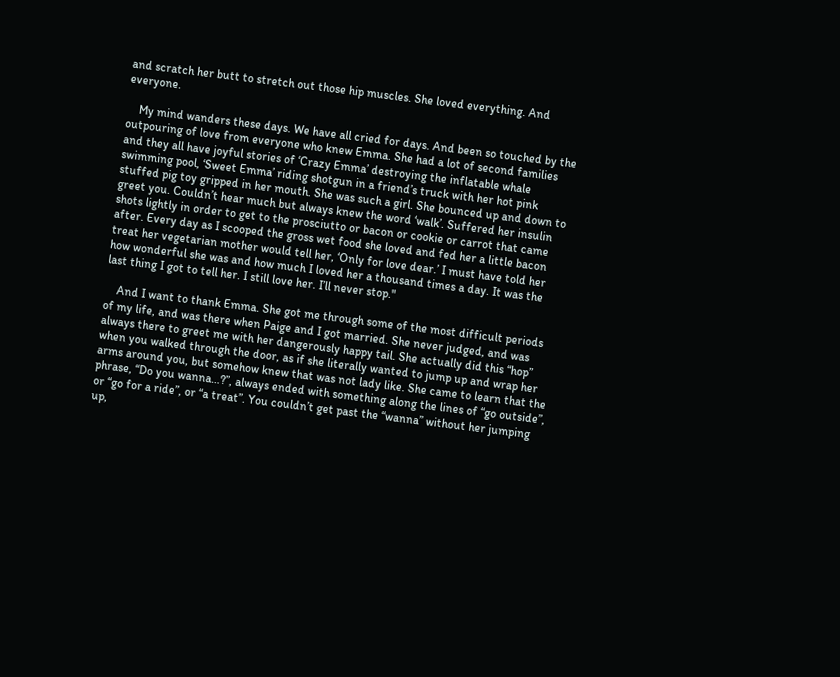and scratch her butt to stretch out those hip muscles. She loved everything. And everyone.

    My mind wanders these days. We have all cried for days. And been so touched by the outpouring of love from everyone who knew Emma. She had a lot of second families and they all have joyful stories of ‘Crazy Emma’ destroying the inflatable whale swimming pool, ‘Sweet Emma’ riding shotgun in a friend’s truck with her hot pink stuffed pig toy gripped in her mouth. She was such a girl. She bounced up and down to greet you. Couldn’t hear much but always knew the word ‘walk’. Suffered her insulin shots lightly in order to get to the prosciutto or bacon or cookie or carrot that came after. Every day as I scooped the gross wet food she loved and fed her a little bacon treat her vegetarian mother would tell her, ‘Only for love dear.’ I must have told her how wonderful she was and how much I loved her a thousand times a day. It was the last thing I got to tell her. I still love her. I’ll never stop."

    And I want to thank Emma. She got me through some of the most difficult periods of my life, and was there when Paige and I got married. She never judged, and was always there to greet me with her dangerously happy tail. She actually did this “hop” when you walked through the door, as if she literally wanted to jump up and wrap her arms around you, but somehow knew that was not lady like. She came to learn that the phrase, “Do you wanna…?”, always ended with something along the lines of “go outside”, or “go for a ride”, or “a treat”. You couldn’t get past the “wanna” without her jumping up,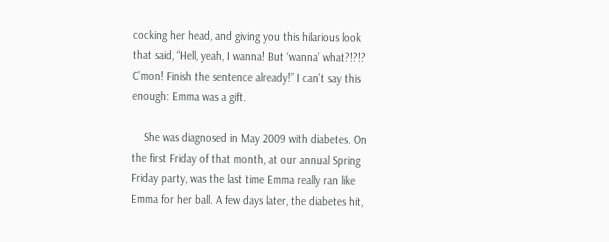cocking her head, and giving you this hilarious look that said, “Hell, yeah, I wanna! But ‘wanna’ what?!?!? C’mon! Finish the sentence already!” I can’t say this enough: Emma was a gift.

    She was diagnosed in May 2009 with diabetes. On the first Friday of that month, at our annual Spring Friday party, was the last time Emma really ran like Emma for her ball. A few days later, the diabetes hit,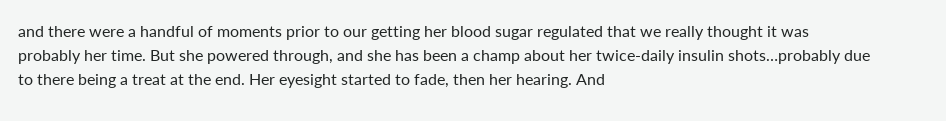and there were a handful of moments prior to our getting her blood sugar regulated that we really thought it was probably her time. But she powered through, and she has been a champ about her twice-daily insulin shots…probably due to there being a treat at the end. Her eyesight started to fade, then her hearing. And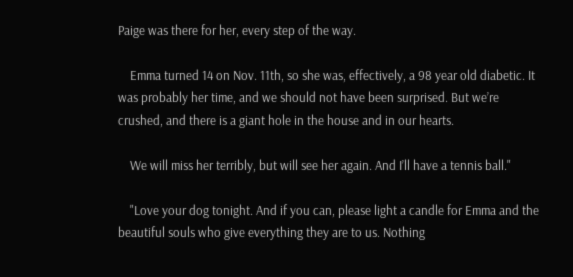Paige was there for her, every step of the way.

    Emma turned 14 on Nov. 11th, so she was, effectively, a 98 year old diabetic. It was probably her time, and we should not have been surprised. But we’re crushed, and there is a giant hole in the house and in our hearts.

    We will miss her terribly, but will see her again. And I’ll have a tennis ball."

    "Love your dog tonight. And if you can, please light a candle for Emma and the beautiful souls who give everything they are to us. Nothing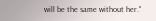will be the same without her."